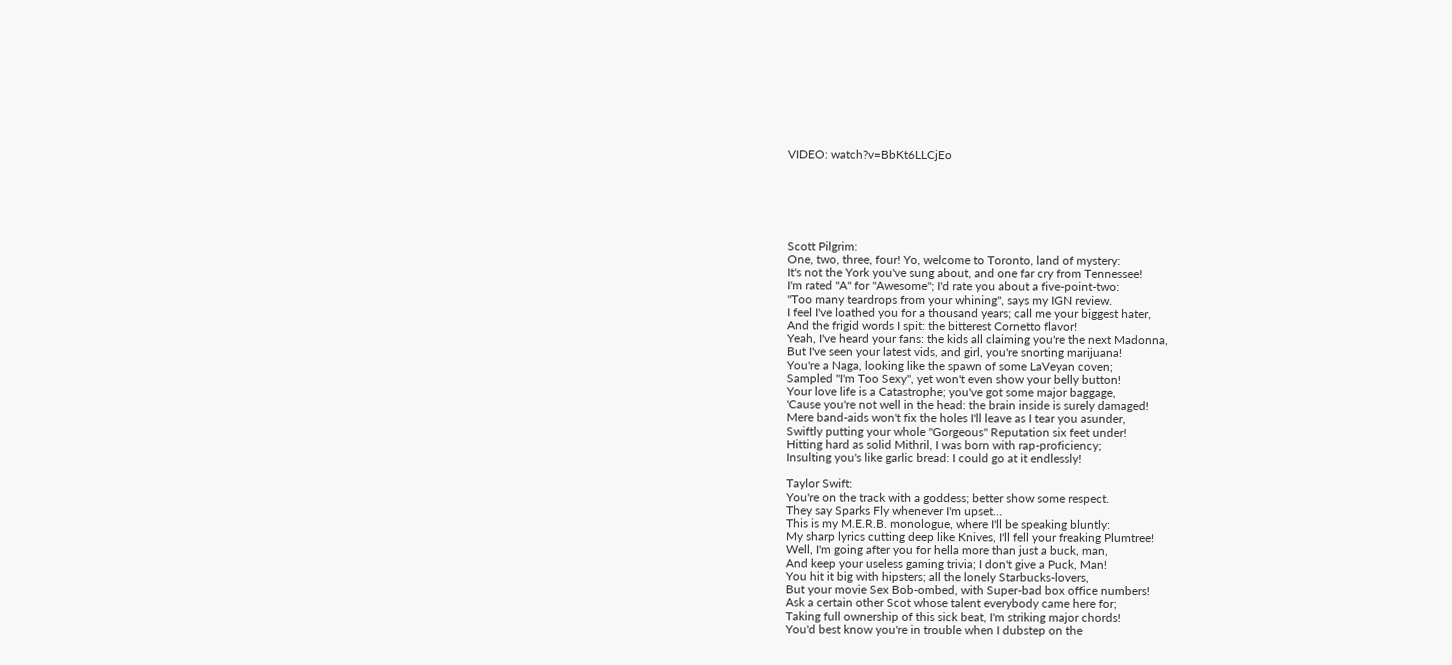VIDEO: watch?v=BbKt6LLCjEo






Scott Pilgrim:
One, two, three, four! Yo, welcome to Toronto, land of mystery:
It's not the York you've sung about, and one far cry from Tennessee!
I'm rated "A" for "Awesome"; I'd rate you about a five-point-two:
"Too many teardrops from your whining", says my IGN review.
I feel I've loathed you for a thousand years; call me your biggest hater,
And the frigid words I spit: the bitterest Cornetto flavor!
Yeah, I've heard your fans: the kids all claiming you're the next Madonna,
But I've seen your latest vids, and girl, you're snorting marijuana!
You're a Naga, looking like the spawn of some LaVeyan coven;
Sampled "I'm Too Sexy", yet won't even show your belly button!
Your love life is a Catastrophe; you've got some major baggage,
'Cause you're not well in the head: the brain inside is surely damaged!
Mere band-aids won't fix the holes I'll leave as I tear you asunder,
Swiftly putting your whole "Gorgeous" Reputation six feet under!
Hitting hard as solid Mithril, I was born with rap-proficiency;
Insulting you's like garlic bread: I could go at it endlessly!

Taylor Swift:
You're on the track with a goddess; better show some respect.
They say Sparks Fly whenever I'm upset…
This is my M.E.R.B. monologue, where I'll be speaking bluntly:
My sharp lyrics cutting deep like Knives, I'll fell your freaking Plumtree!
Well, I'm going after you for hella more than just a buck, man,
And keep your useless gaming trivia; I don't give a Puck, Man!
You hit it big with hipsters; all the lonely Starbucks-lovers,
But your movie Sex Bob-ombed, with Super-bad box office numbers!
Ask a certain other Scot whose talent everybody came here for;
Taking full ownership of this sick beat, I'm striking major chords!
You'd best know you're in trouble when I dubstep on the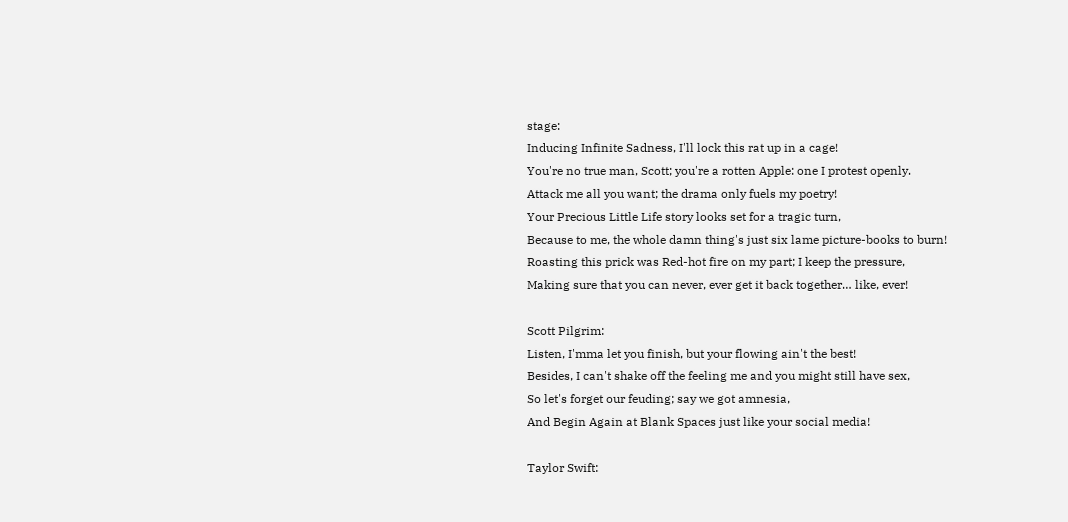stage:
Inducing Infinite Sadness, I'll lock this rat up in a cage!
You're no true man, Scott; you're a rotten Apple: one I protest openly.
Attack me all you want; the drama only fuels my poetry!
Your Precious Little Life story looks set for a tragic turn,
Because to me, the whole damn thing's just six lame picture-books to burn!
Roasting this prick was Red-hot fire on my part; I keep the pressure,
Making sure that you can never, ever get it back together… like, ever!

Scott Pilgrim:
Listen, I'mma let you finish, but your flowing ain't the best!
Besides, I can't shake off the feeling me and you might still have sex,
So let's forget our feuding; say we got amnesia,
And Begin Again at Blank Spaces just like your social media!

Taylor Swift: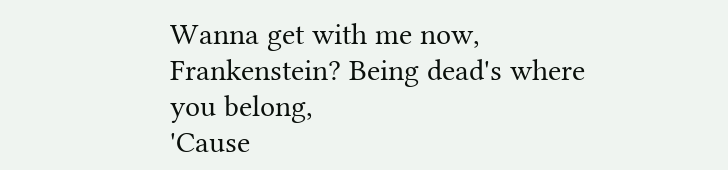Wanna get with me now, Frankenstein? Being dead's where you belong,
'Cause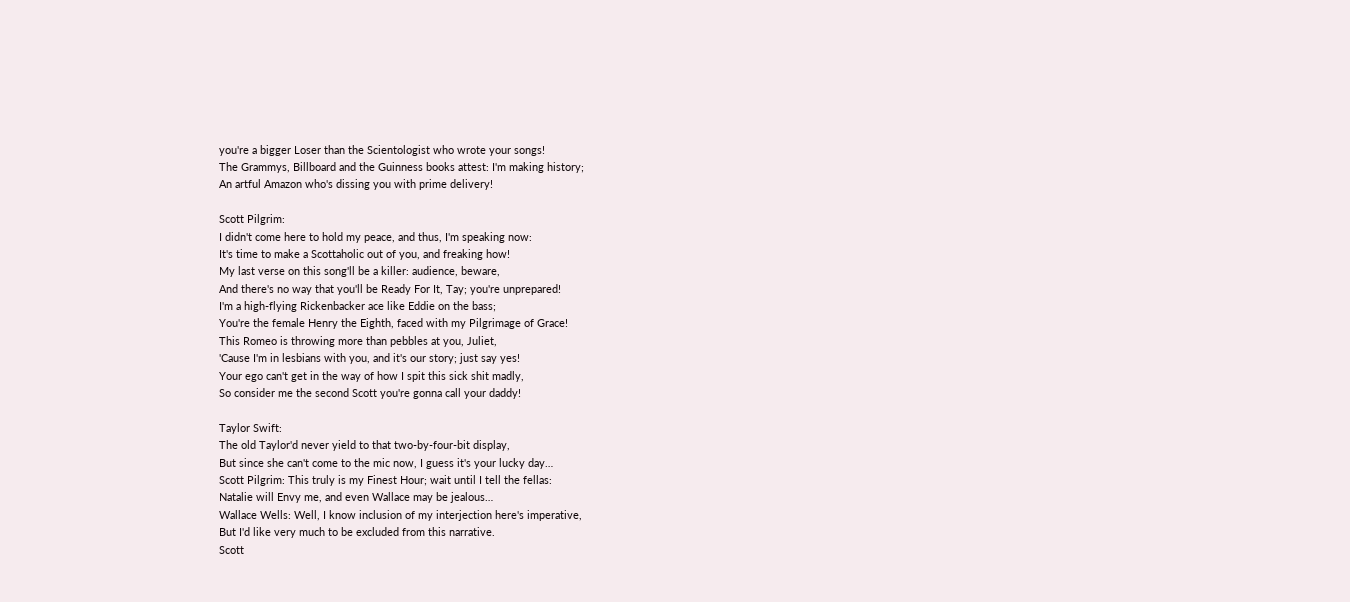you're a bigger Loser than the Scientologist who wrote your songs!
The Grammys, Billboard and the Guinness books attest: I'm making history;
An artful Amazon who's dissing you with prime delivery!

Scott Pilgrim:
I didn't come here to hold my peace, and thus, I'm speaking now:
It's time to make a Scottaholic out of you, and freaking how!
My last verse on this song'll be a killer: audience, beware,
And there's no way that you'll be Ready For It, Tay; you're unprepared!
I'm a high-flying Rickenbacker ace like Eddie on the bass;
You're the female Henry the Eighth, faced with my Pilgrimage of Grace!
This Romeo is throwing more than pebbles at you, Juliet,
'Cause I'm in lesbians with you, and it's our story; just say yes!
Your ego can't get in the way of how I spit this sick shit madly,
So consider me the second Scott you're gonna call your daddy!

Taylor Swift:
The old Taylor'd never yield to that two-by-four-bit display,
But since she can't come to the mic now, I guess it's your lucky day…
Scott Pilgrim: This truly is my Finest Hour; wait until I tell the fellas:
Natalie will Envy me, and even Wallace may be jealous…
Wallace Wells: Well, I know inclusion of my interjection here's imperative,
But I'd like very much to be excluded from this narrative.
Scott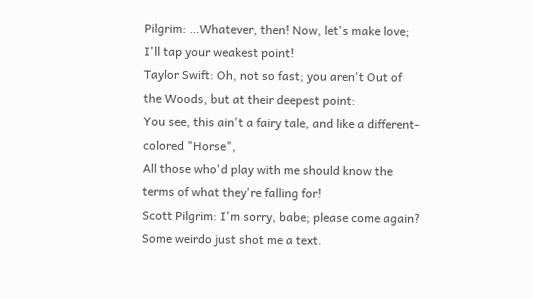Pilgrim: …Whatever, then! Now, let's make love; I'll tap your weakest point!
Taylor Swift: Oh, not so fast; you aren't Out of the Woods, but at their deepest point:
You see, this ain't a fairy tale, and like a different-colored "Horse",
All those who'd play with me should know the terms of what they're falling for!
Scott Pilgrim: I'm sorry, babe; please come again? Some weirdo just shot me a text.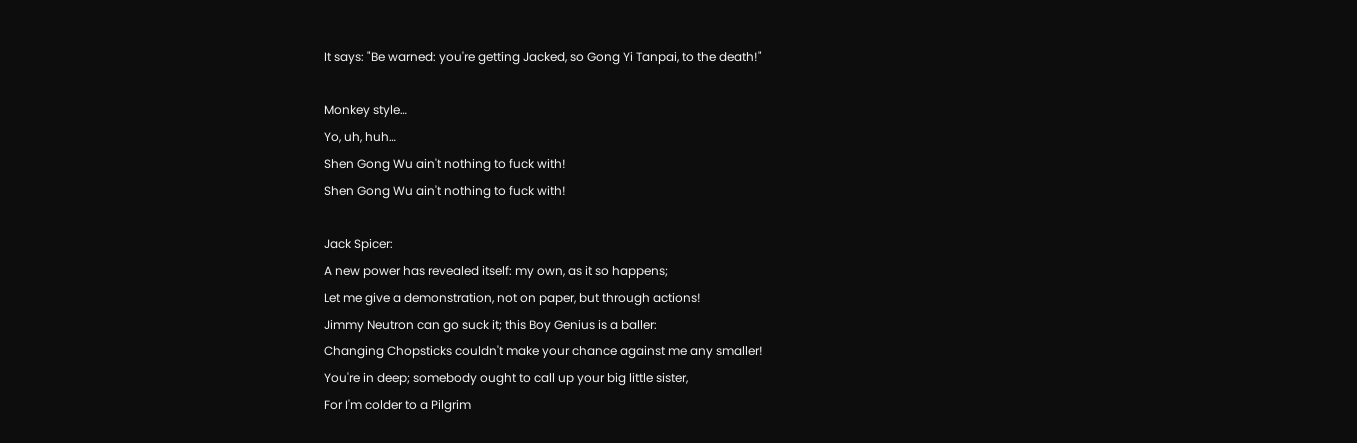It says: "Be warned: you're getting Jacked, so Gong Yi Tanpai, to the death!"

Monkey style…
Yo, uh, huh…
Shen Gong Wu ain't nothing to fuck with!
Shen Gong Wu ain't nothing to fuck with!

Jack Spicer:
A new power has revealed itself: my own, as it so happens;
Let me give a demonstration, not on paper, but through actions!
Jimmy Neutron can go suck it; this Boy Genius is a baller:
Changing Chopsticks couldn't make your chance against me any smaller!
You're in deep; somebody ought to call up your big little sister,
For I'm colder to a Pilgrim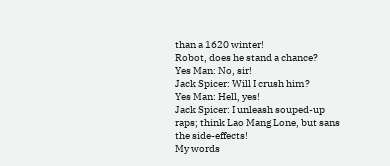than a 1620 winter!
Robot, does he stand a chance?
Yes Man: No, sir!
Jack Spicer: Will I crush him?
Yes Man: Hell, yes!
Jack Spicer: I unleash souped-up raps; think Lao Mang Lone, but sans the side-effects!
My words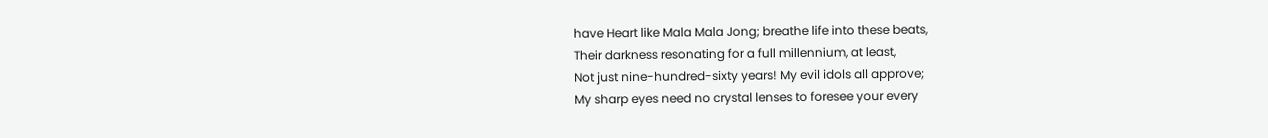have Heart like Mala Mala Jong; breathe life into these beats,
Their darkness resonating for a full millennium, at least,
Not just nine-hundred-sixty years! My evil idols all approve;
My sharp eyes need no crystal lenses to foresee your every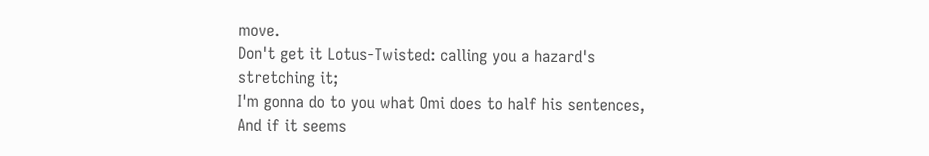move.
Don't get it Lotus-Twisted: calling you a hazard's stretching it;
I'm gonna do to you what Omi does to half his sentences,
And if it seems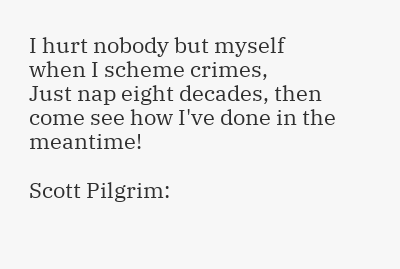I hurt nobody but myself when I scheme crimes,
Just nap eight decades, then come see how I've done in the meantime!

Scott Pilgrim: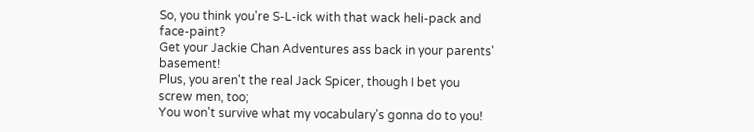So, you think you're S-L-ick with that wack heli-pack and face-paint?
Get your Jackie Chan Adventures ass back in your parents' basement!
Plus, you aren't the real Jack Spicer, though I bet you screw men, too;
You won't survive what my vocabulary's gonna do to you!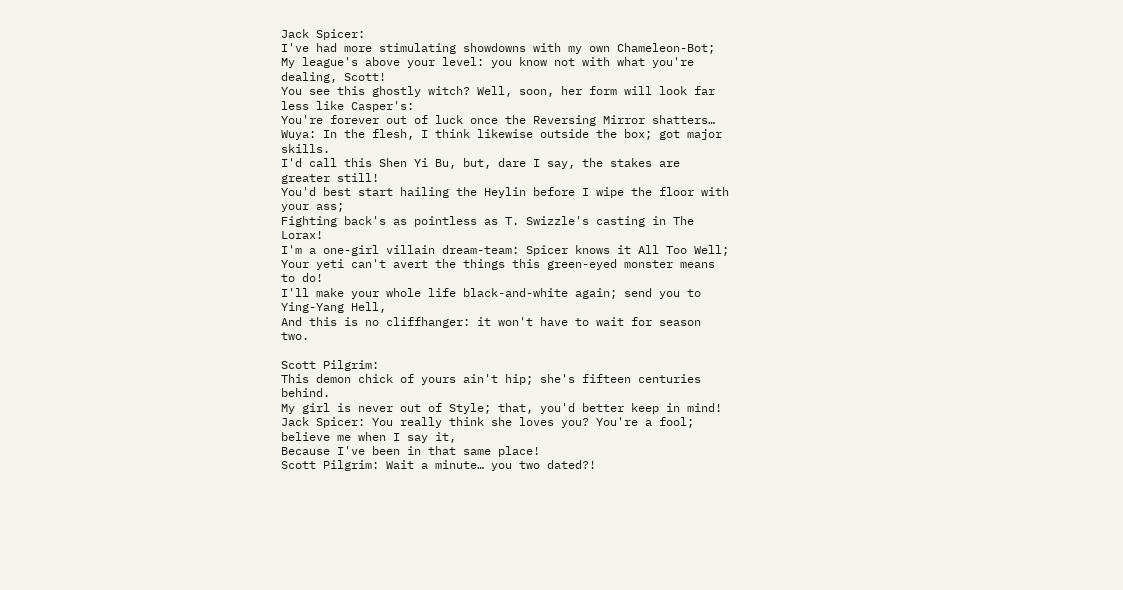Jack Spicer:
I've had more stimulating showdowns with my own Chameleon-Bot;
My league's above your level: you know not with what you're dealing, Scott!
You see this ghostly witch? Well, soon, her form will look far less like Casper's:
You're forever out of luck once the Reversing Mirror shatters…
Wuya: In the flesh, I think likewise outside the box; got major skills.
I'd call this Shen Yi Bu, but, dare I say, the stakes are greater still!
You'd best start hailing the Heylin before I wipe the floor with your ass;
Fighting back's as pointless as T. Swizzle's casting in The Lorax!
I'm a one-girl villain dream-team: Spicer knows it All Too Well;
Your yeti can't avert the things this green-eyed monster means to do!
I'll make your whole life black-and-white again; send you to Ying-Yang Hell,
And this is no cliffhanger: it won't have to wait for season two.

Scott Pilgrim:
This demon chick of yours ain't hip; she's fifteen centuries behind.
My girl is never out of Style; that, you'd better keep in mind!
Jack Spicer: You really think she loves you? You're a fool; believe me when I say it,
Because I've been in that same place!
Scott Pilgrim: Wait a minute… you two dated?!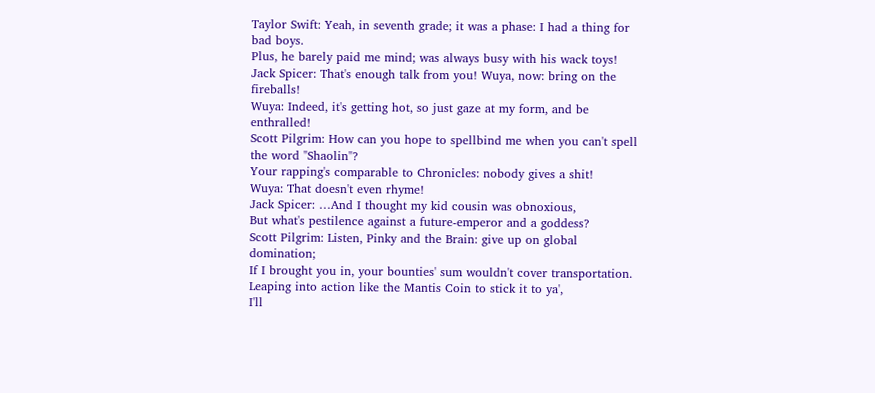Taylor Swift: Yeah, in seventh grade; it was a phase: I had a thing for bad boys.
Plus, he barely paid me mind; was always busy with his wack toys!
Jack Spicer: That's enough talk from you! Wuya, now: bring on the fireballs!
Wuya: Indeed, it's getting hot, so just gaze at my form, and be enthralled!
Scott Pilgrim: How can you hope to spellbind me when you can't spell the word "Shaolin"?
Your rapping's comparable to Chronicles: nobody gives a shit!
Wuya: That doesn't even rhyme!
Jack Spicer: …And I thought my kid cousin was obnoxious,
But what's pestilence against a future-emperor and a goddess?
Scott Pilgrim: Listen, Pinky and the Brain: give up on global domination;
If I brought you in, your bounties' sum wouldn't cover transportation.
Leaping into action like the Mantis Coin to stick it to ya',
I'll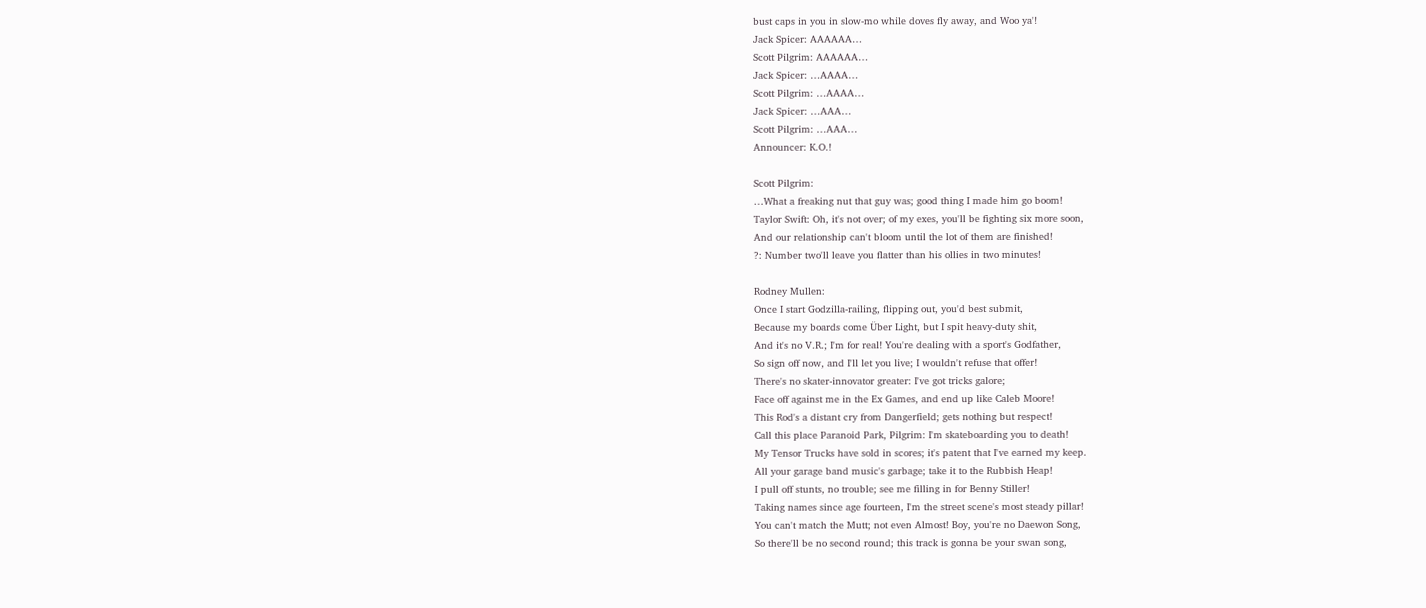bust caps in you in slow-mo while doves fly away, and Woo ya'!
Jack Spicer: AAAAAA…
Scott Pilgrim: AAAAAA…
Jack Spicer: …AAAA…
Scott Pilgrim: …AAAA…
Jack Spicer: …AAA…
Scott Pilgrim: …AAA…
Announcer: K.O.!

Scott Pilgrim:
…What a freaking nut that guy was; good thing I made him go boom!
Taylor Swift: Oh, it's not over; of my exes, you'll be fighting six more soon,
And our relationship can't bloom until the lot of them are finished!
?: Number two'll leave you flatter than his ollies in two minutes!

Rodney Mullen:
Once I start Godzilla-railing, flipping out, you'd best submit,
Because my boards come Über Light, but I spit heavy-duty shit,
And it's no V.R.; I'm for real! You're dealing with a sport's Godfather,
So sign off now, and I'll let you live; I wouldn't refuse that offer!
There's no skater-innovator greater: I've got tricks galore;
Face off against me in the Ex Games, and end up like Caleb Moore!
This Rod's a distant cry from Dangerfield; gets nothing but respect!
Call this place Paranoid Park, Pilgrim: I'm skateboarding you to death!
My Tensor Trucks have sold in scores; it's patent that I've earned my keep.
All your garage band music's garbage; take it to the Rubbish Heap!
I pull off stunts, no trouble; see me filling in for Benny Stiller!
Taking names since age fourteen, I'm the street scene's most steady pillar!
You can't match the Mutt; not even Almost! Boy, you're no Daewon Song,
So there'll be no second round; this track is gonna be your swan song,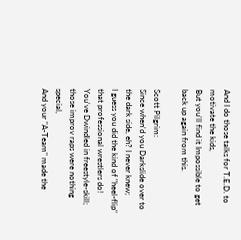And I do those talks for T.E.D. to motivate the kids,
But you'll find it Impossible to get back up again from this.

Scott Pilgrim:
Since when'd you Darkslide over to the dark side, eh? I never knew;
I guess you did the kind of "heel-flip" that professional wrestlers do!
You've Dwindled in freestyle-skill; those improv raps were nothing special,
And your "A-Team" made the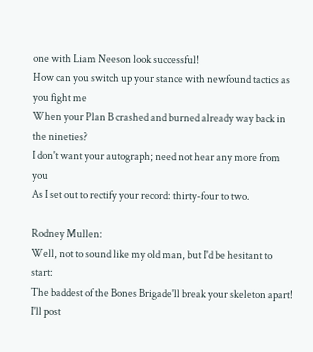one with Liam Neeson look successful!
How can you switch up your stance with newfound tactics as you fight me
When your Plan B crashed and burned already way back in the nineties?
I don't want your autograph; need not hear any more from you
As I set out to rectify your record: thirty-four to two.

Rodney Mullen:
Well, not to sound like my old man, but I'd be hesitant to start:
The baddest of the Bones Brigade'll break your skeleton apart!
I'll post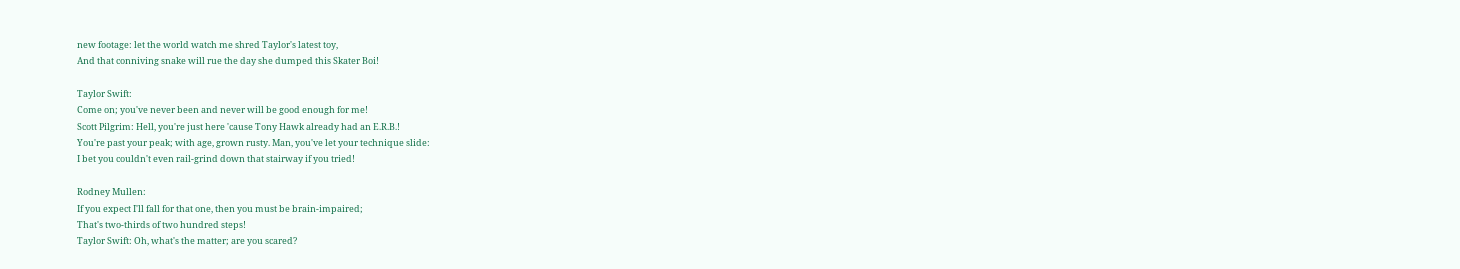new footage: let the world watch me shred Taylor's latest toy,
And that conniving snake will rue the day she dumped this Skater Boi!

Taylor Swift:
Come on; you've never been and never will be good enough for me!
Scott Pilgrim: Hell, you're just here 'cause Tony Hawk already had an E.R.B.!
You're past your peak; with age, grown rusty. Man, you've let your technique slide:
I bet you couldn't even rail-grind down that stairway if you tried!

Rodney Mullen:
If you expect I'll fall for that one, then you must be brain-impaired;
That's two-thirds of two hundred steps!
Taylor Swift: Oh, what's the matter; are you scared?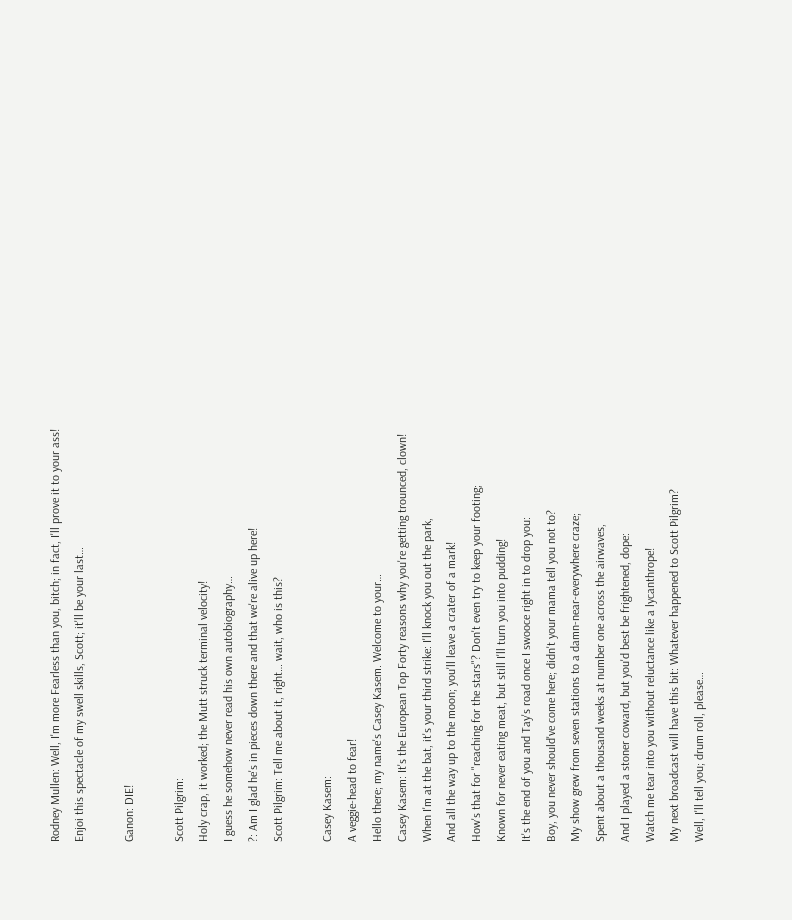Rodney Mullen: Well, I'm more Fearless than you, bitch; in fact, I'll prove it to your ass!
Enjoi this spectacle of my swell skills, Scott; it'll be your last…

Ganon: DIE!

Scott Pilgrim:
Holy crap, it worked; the Mutt struck terminal velocity!
I guess he somehow never read his own autobiography…
?: Am I glad he's in pieces down there and that we're alive up here!
Scott Pilgrim: Tell me about it, right… wait, who is this?

Casey Kasem:
A veggie-head to fear!
Hello there; my name's Casey Kasem. Welcome to your…
Casey Kasem: It's the European Top Forty reasons why you're getting trounced, clown!
When I'm at the bat, it's your third strike: I'll knock you out the park,
And all the way up to the moon; you'll leave a crater of a mark!
How's that for "reaching for the stars"? Don't even try to keep your footing;
Known for never eating meat, but still I'll turn you into pudding!
It's the end of you and Tay's road once I swooce right in to drop you:
Boy, you never should've come here; didn't your mama tell you not to?
My show grew from seven stations to a damn-near-everywhere craze;
Spent about a thousand weeks at number one across the airwaves,
And I played a stoner coward, but you'd best be frightened, dope:
Watch me tear into you without reluctance like a lycanthrope!
My next broadcast will have this bit: Whatever happened to Scott Pilgrim?
Well, I'll tell you; drum roll, please…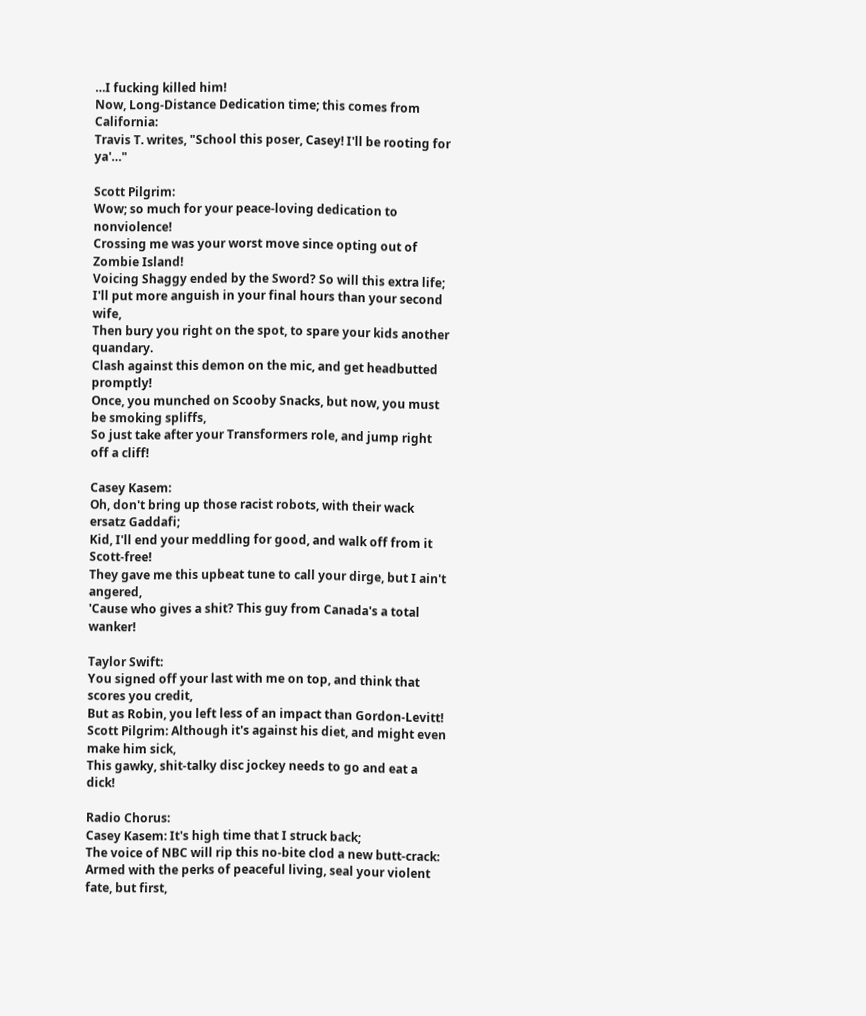…I fucking killed him!
Now, Long-Distance Dedication time; this comes from California:
Travis T. writes, "School this poser, Casey! I'll be rooting for ya'…"

Scott Pilgrim:
Wow; so much for your peace-loving dedication to nonviolence!
Crossing me was your worst move since opting out of Zombie Island!
Voicing Shaggy ended by the Sword? So will this extra life;
I'll put more anguish in your final hours than your second wife,
Then bury you right on the spot, to spare your kids another quandary.
Clash against this demon on the mic, and get headbutted promptly!
Once, you munched on Scooby Snacks, but now, you must be smoking spliffs,
So just take after your Transformers role, and jump right off a cliff!

Casey Kasem:
Oh, don't bring up those racist robots, with their wack ersatz Gaddafi;
Kid, I'll end your meddling for good, and walk off from it Scott-free!
They gave me this upbeat tune to call your dirge, but I ain't angered,
'Cause who gives a shit? This guy from Canada's a total wanker!

Taylor Swift:
You signed off your last with me on top, and think that scores you credit,
But as Robin, you left less of an impact than Gordon-Levitt!
Scott Pilgrim: Although it's against his diet, and might even make him sick,
This gawky, shit-talky disc jockey needs to go and eat a dick!

Radio Chorus:
Casey Kasem: It's high time that I struck back;
The voice of NBC will rip this no-bite clod a new butt-crack:
Armed with the perks of peaceful living, seal your violent fate, but first,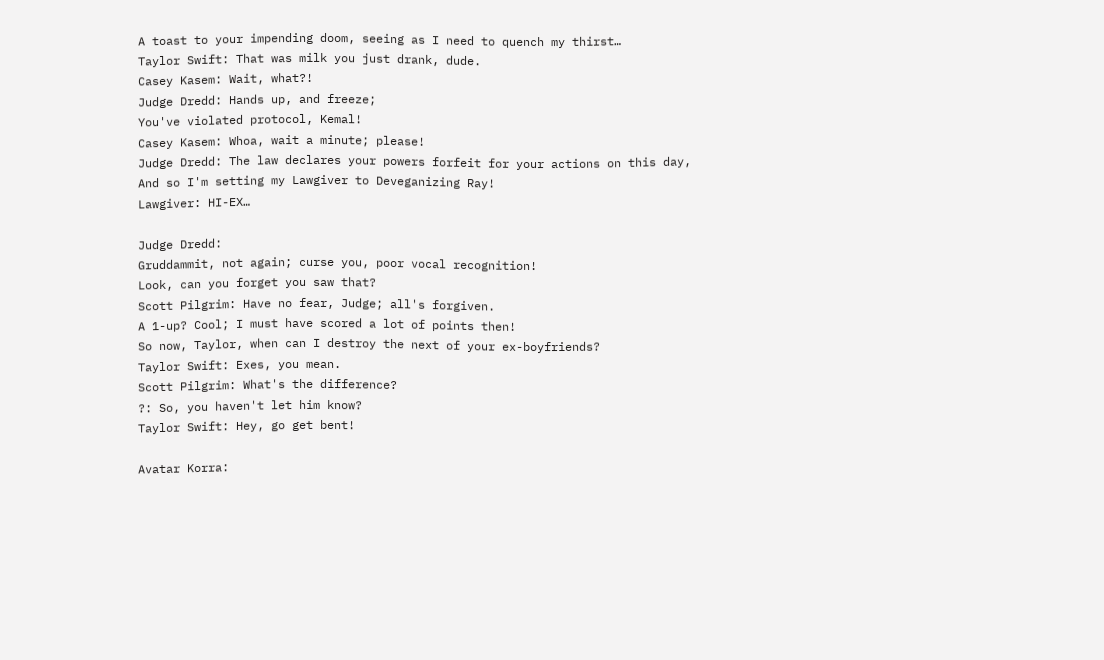A toast to your impending doom, seeing as I need to quench my thirst…
Taylor Swift: That was milk you just drank, dude.
Casey Kasem: Wait, what?!
Judge Dredd: Hands up, and freeze;
You've violated protocol, Kemal!
Casey Kasem: Whoa, wait a minute; please!
Judge Dredd: The law declares your powers forfeit for your actions on this day,
And so I'm setting my Lawgiver to Deveganizing Ray!
Lawgiver: HI-EX…

Judge Dredd:
Gruddammit, not again; curse you, poor vocal recognition!
Look, can you forget you saw that?
Scott Pilgrim: Have no fear, Judge; all's forgiven.
A 1-up? Cool; I must have scored a lot of points then!
So now, Taylor, when can I destroy the next of your ex-boyfriends?
Taylor Swift: Exes, you mean.
Scott Pilgrim: What's the difference?
?: So, you haven't let him know?
Taylor Swift: Hey, go get bent!

Avatar Korra: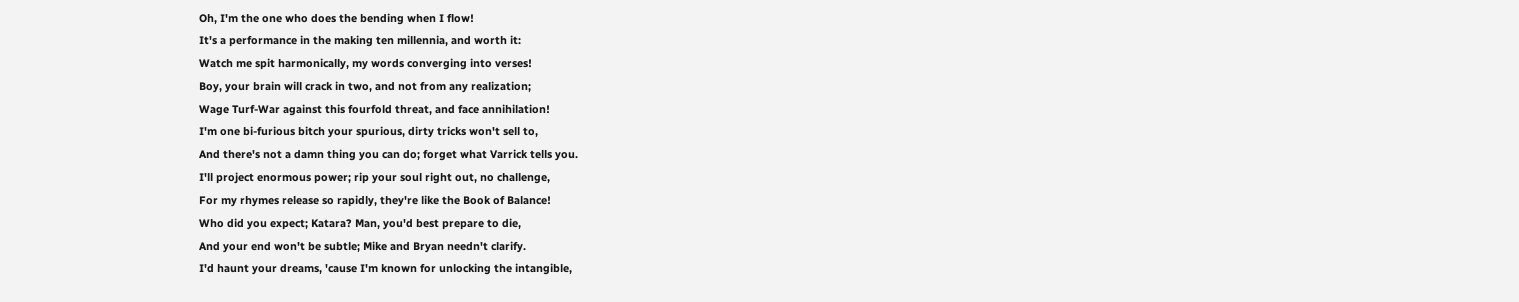Oh, I'm the one who does the bending when I flow!
It's a performance in the making ten millennia, and worth it:
Watch me spit harmonically, my words converging into verses!
Boy, your brain will crack in two, and not from any realization;
Wage Turf-War against this fourfold threat, and face annihilation!
I'm one bi-furious bitch your spurious, dirty tricks won't sell to,
And there's not a damn thing you can do; forget what Varrick tells you.
I'll project enormous power; rip your soul right out, no challenge,
For my rhymes release so rapidly, they're like the Book of Balance!
Who did you expect; Katara? Man, you'd best prepare to die,
And your end won't be subtle; Mike and Bryan needn't clarify.
I'd haunt your dreams, 'cause I'm known for unlocking the intangible,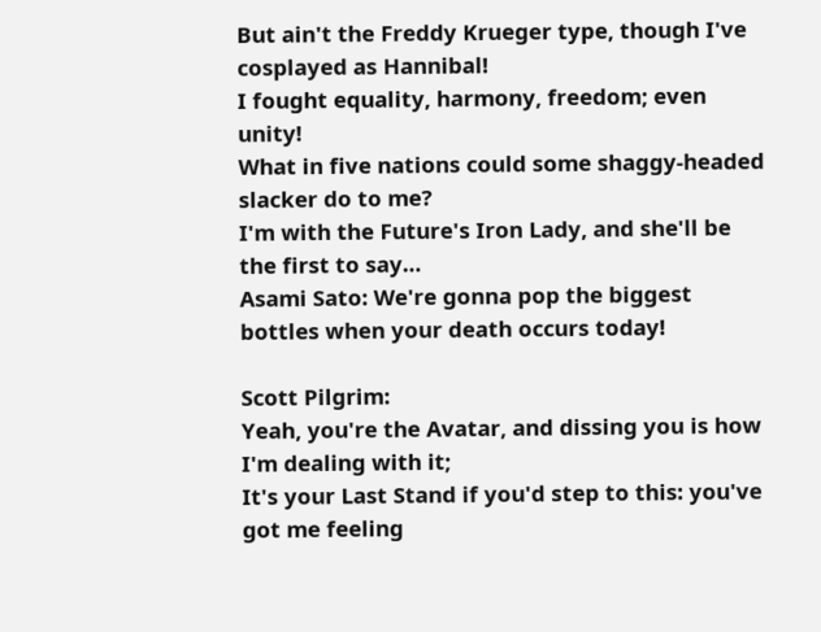But ain't the Freddy Krueger type, though I've cosplayed as Hannibal!
I fought equality, harmony, freedom; even unity!
What in five nations could some shaggy-headed slacker do to me?
I'm with the Future's Iron Lady, and she'll be the first to say…
Asami Sato: We're gonna pop the biggest bottles when your death occurs today!

Scott Pilgrim:
Yeah, you're the Avatar, and dissing you is how I'm dealing with it;
It's your Last Stand if you'd step to this: you've got me feeling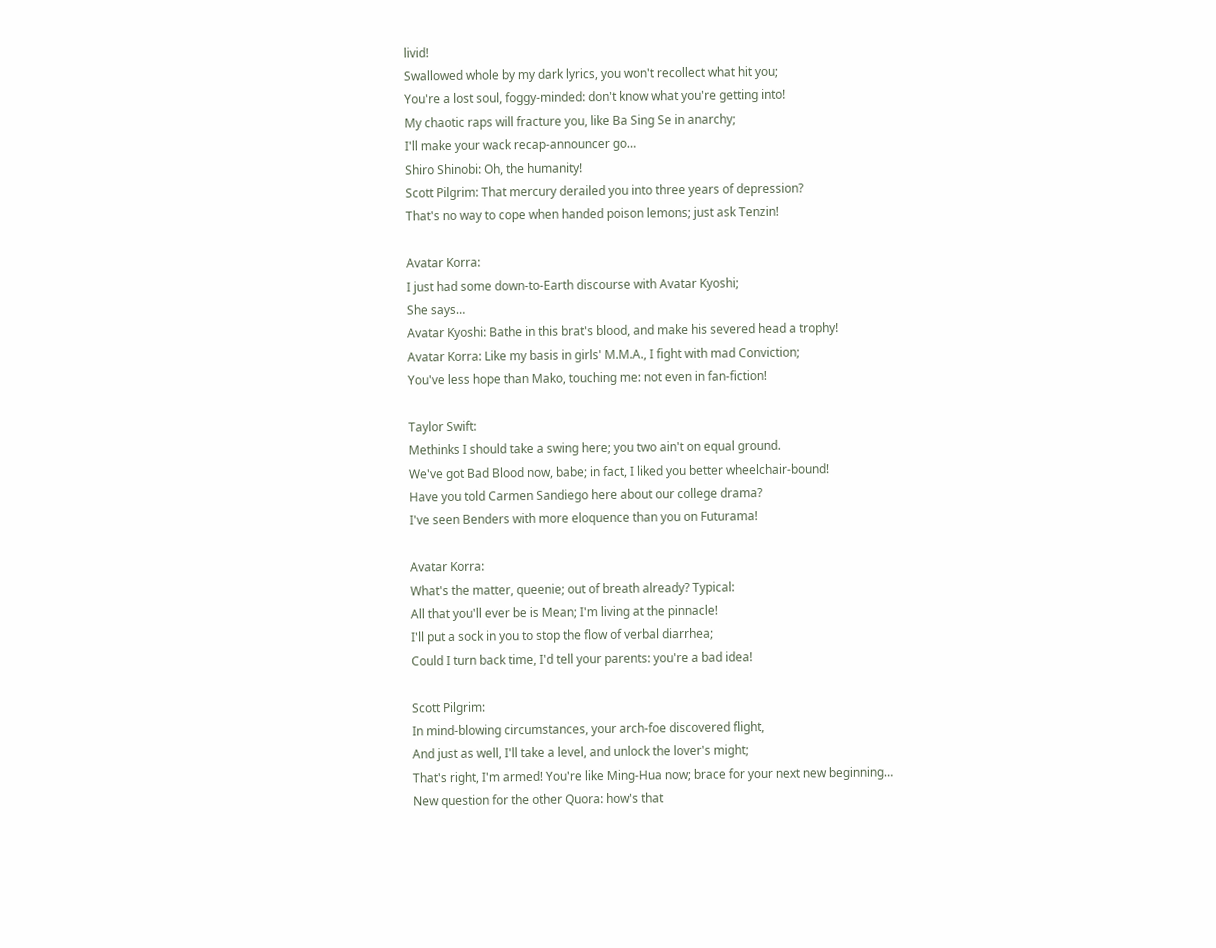livid!
Swallowed whole by my dark lyrics, you won't recollect what hit you;
You're a lost soul, foggy-minded: don't know what you're getting into!
My chaotic raps will fracture you, like Ba Sing Se in anarchy;
I'll make your wack recap-announcer go…
Shiro Shinobi: Oh, the humanity!
Scott Pilgrim: That mercury derailed you into three years of depression?
That's no way to cope when handed poison lemons; just ask Tenzin!

Avatar Korra:
I just had some down-to-Earth discourse with Avatar Kyoshi;
She says…
Avatar Kyoshi: Bathe in this brat's blood, and make his severed head a trophy!
Avatar Korra: Like my basis in girls' M.M.A., I fight with mad Conviction;
You've less hope than Mako, touching me: not even in fan-fiction!

Taylor Swift:
Methinks I should take a swing here; you two ain't on equal ground.
We've got Bad Blood now, babe; in fact, I liked you better wheelchair-bound!
Have you told Carmen Sandiego here about our college drama?
I've seen Benders with more eloquence than you on Futurama!

Avatar Korra:
What's the matter, queenie; out of breath already? Typical:
All that you'll ever be is Mean; I'm living at the pinnacle!
I'll put a sock in you to stop the flow of verbal diarrhea;
Could I turn back time, I'd tell your parents: you're a bad idea!

Scott Pilgrim:
In mind-blowing circumstances, your arch-foe discovered flight,
And just as well, I'll take a level, and unlock the lover's might;
That's right, I'm armed! You're like Ming-Hua now; brace for your next new beginning…
New question for the other Quora: how's that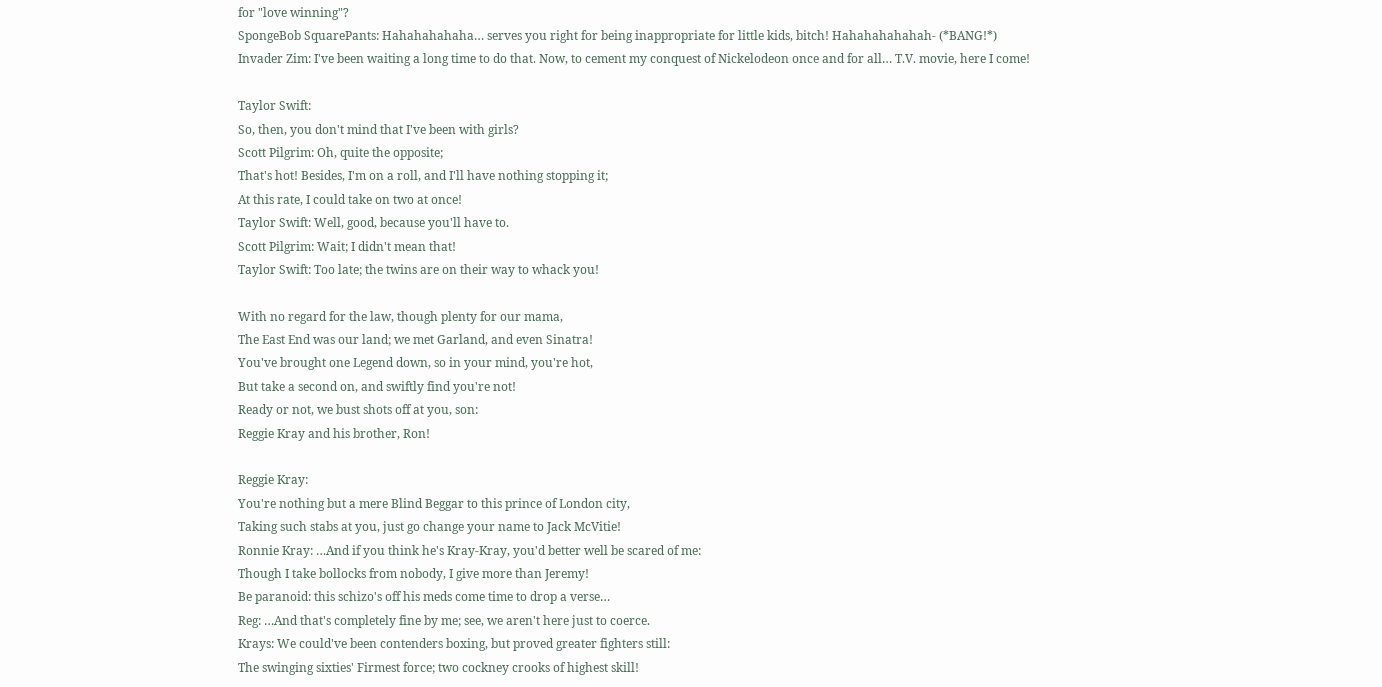for "love winning"?
SpongeBob SquarePants: Hahahahahaha… serves you right for being inappropriate for little kids, bitch! Hahahahahahah- (*BANG!*)
Invader Zim: I've been waiting a long time to do that. Now, to cement my conquest of Nickelodeon once and for all… T.V. movie, here I come!

Taylor Swift:
So, then, you don't mind that I've been with girls?
Scott Pilgrim: Oh, quite the opposite;
That's hot! Besides, I'm on a roll, and I'll have nothing stopping it;
At this rate, I could take on two at once!
Taylor Swift: Well, good, because you'll have to.
Scott Pilgrim: Wait; I didn't mean that!
Taylor Swift: Too late; the twins are on their way to whack you!

With no regard for the law, though plenty for our mama,
The East End was our land; we met Garland, and even Sinatra!
You've brought one Legend down, so in your mind, you're hot,
But take a second on, and swiftly find you're not!
Ready or not, we bust shots off at you, son:
Reggie Kray and his brother, Ron!

Reggie Kray:
You're nothing but a mere Blind Beggar to this prince of London city,
Taking such stabs at you, just go change your name to Jack McVitie!
Ronnie Kray: …And if you think he's Kray-Kray, you'd better well be scared of me:
Though I take bollocks from nobody, I give more than Jeremy!
Be paranoid: this schizo's off his meds come time to drop a verse…
Reg: …And that's completely fine by me; see, we aren't here just to coerce.
Krays: We could've been contenders boxing, but proved greater fighters still:
The swinging sixties' Firmest force; two cockney crooks of highest skill!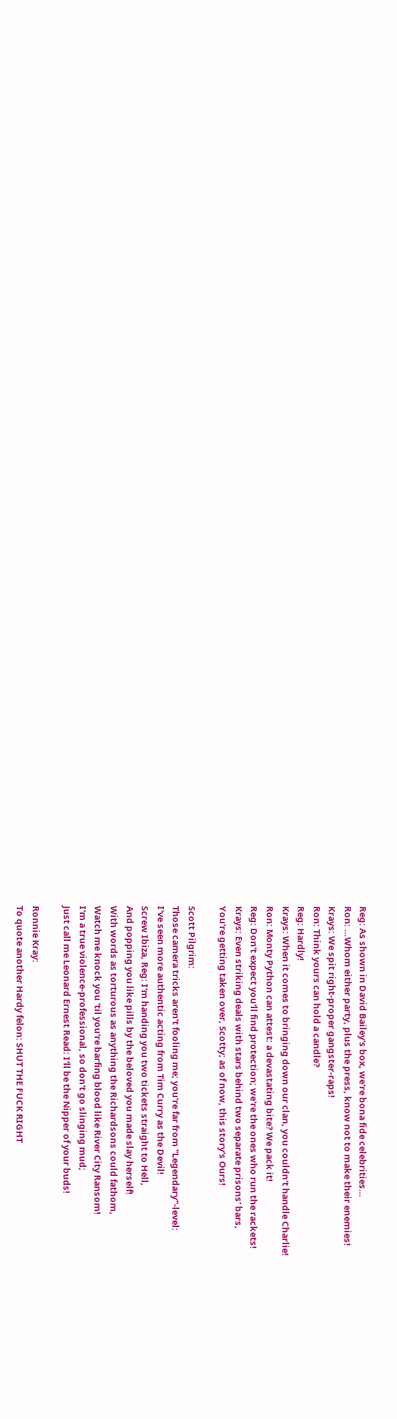Reg: As shown in David Bailey's box, we're bona fide celebrities…
Ron: …Whom either party, plus the press, know not to make their enemies!
Krays: We spit right-proper gangster-raps!
Ron: Think yours can hold a candle?
Reg: Hardly!
Krays: When it comes to bringing down our clan, you couldn't handle Charlie!
Ron: Monty Python can attest: a devastating bite? We pack it!
Reg: Don't expect you'll find protection; we're the ones who run the rackets!
Krays: Even striking deals with stars behind two separate prisons' bars,
You're getting taken over, Scotty; as of now, this story's Ours!

Scott Pilgrim:
Those camera tricks aren't fooling me; you're far from "Legendary"-level:
I've seen more authentic acting from Tim Curry as the Devil!
Screw Ibiza, Reg: I'm handing you two tickets straight to Hell,
And popping you like pills by the beloved you made slay herself!
With words as torturous as anything the Richardsons could fathom,
Watch me knock you 'til you're barfing blood like River City Ransom!
I'm a true violence-professional, so don't go slinging mud;
Just call me Leonard Ernest Read: I'll be the Nipper of your buds!

Ronnie Kray:
To quote another Hardy felon: SHUT THE FUCK RIGHT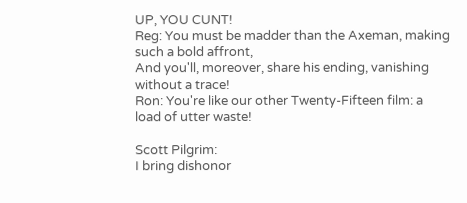UP, YOU CUNT!
Reg: You must be madder than the Axeman, making such a bold affront,
And you'll, moreover, share his ending, vanishing without a trace!
Ron: You're like our other Twenty-Fifteen film: a load of utter waste!

Scott Pilgrim:
I bring dishonor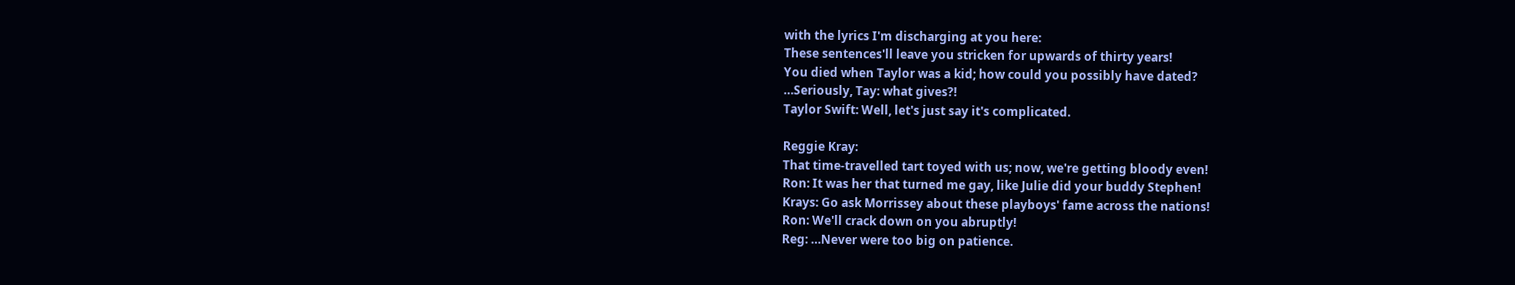with the lyrics I'm discharging at you here:
These sentences'll leave you stricken for upwards of thirty years!
You died when Taylor was a kid; how could you possibly have dated?
…Seriously, Tay: what gives?!
Taylor Swift: Well, let's just say it's complicated.

Reggie Kray:
That time-travelled tart toyed with us; now, we're getting bloody even!
Ron: It was her that turned me gay, like Julie did your buddy Stephen!
Krays: Go ask Morrissey about these playboys' fame across the nations!
Ron: We'll crack down on you abruptly!
Reg: …Never were too big on patience.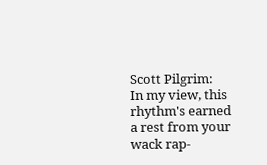Scott Pilgrim:
In my view, this rhythm's earned a rest from your wack rap-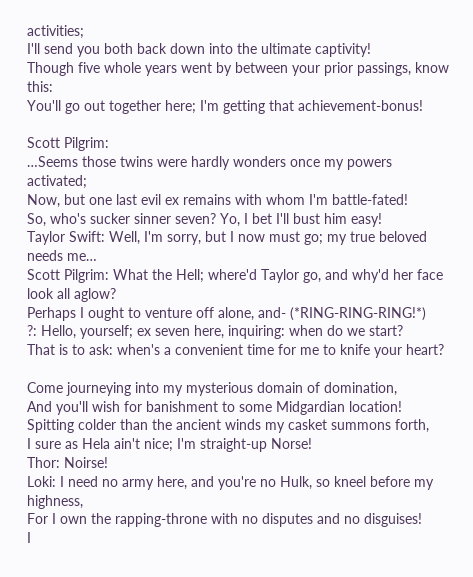activities;
I'll send you both back down into the ultimate captivity!
Though five whole years went by between your prior passings, know this:
You'll go out together here; I'm getting that achievement-bonus!

Scott Pilgrim:
…Seems those twins were hardly wonders once my powers activated;
Now, but one last evil ex remains with whom I'm battle-fated!
So, who's sucker sinner seven? Yo, I bet I'll bust him easy!
Taylor Swift: Well, I'm sorry, but I now must go; my true beloved needs me…
Scott Pilgrim: What the Hell; where'd Taylor go, and why'd her face look all aglow?
Perhaps I ought to venture off alone, and- (*RING-RING-RING!*)
?: Hello, yourself; ex seven here, inquiring: when do we start?
That is to ask: when's a convenient time for me to knife your heart?

Come journeying into my mysterious domain of domination,
And you'll wish for banishment to some Midgardian location!
Spitting colder than the ancient winds my casket summons forth,
I sure as Hela ain't nice; I'm straight-up Norse!
Thor: Noirse!
Loki: I need no army here, and you're no Hulk, so kneel before my highness,
For I own the rapping-throne with no disputes and no disguises!
I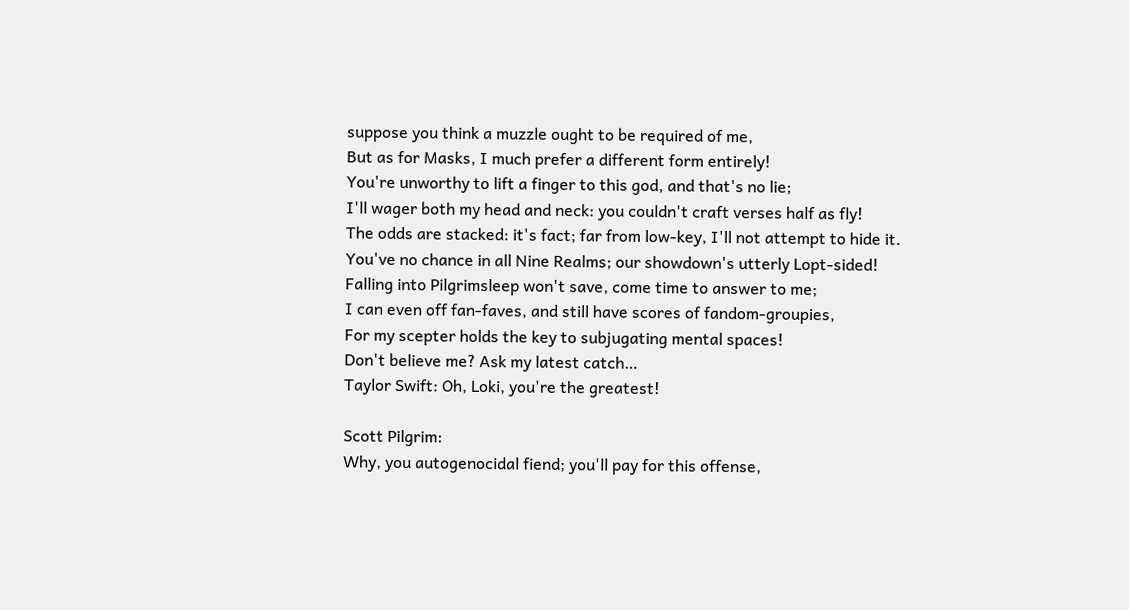suppose you think a muzzle ought to be required of me,
But as for Masks, I much prefer a different form entirely!
You're unworthy to lift a finger to this god, and that's no lie;
I'll wager both my head and neck: you couldn't craft verses half as fly!
The odds are stacked: it's fact; far from low-key, I'll not attempt to hide it.
You've no chance in all Nine Realms; our showdown's utterly Lopt-sided!
Falling into Pilgrimsleep won't save, come time to answer to me;
I can even off fan-faves, and still have scores of fandom-groupies,
For my scepter holds the key to subjugating mental spaces!
Don't believe me? Ask my latest catch…
Taylor Swift: Oh, Loki, you're the greatest!

Scott Pilgrim:
Why, you autogenocidal fiend; you'll pay for this offense,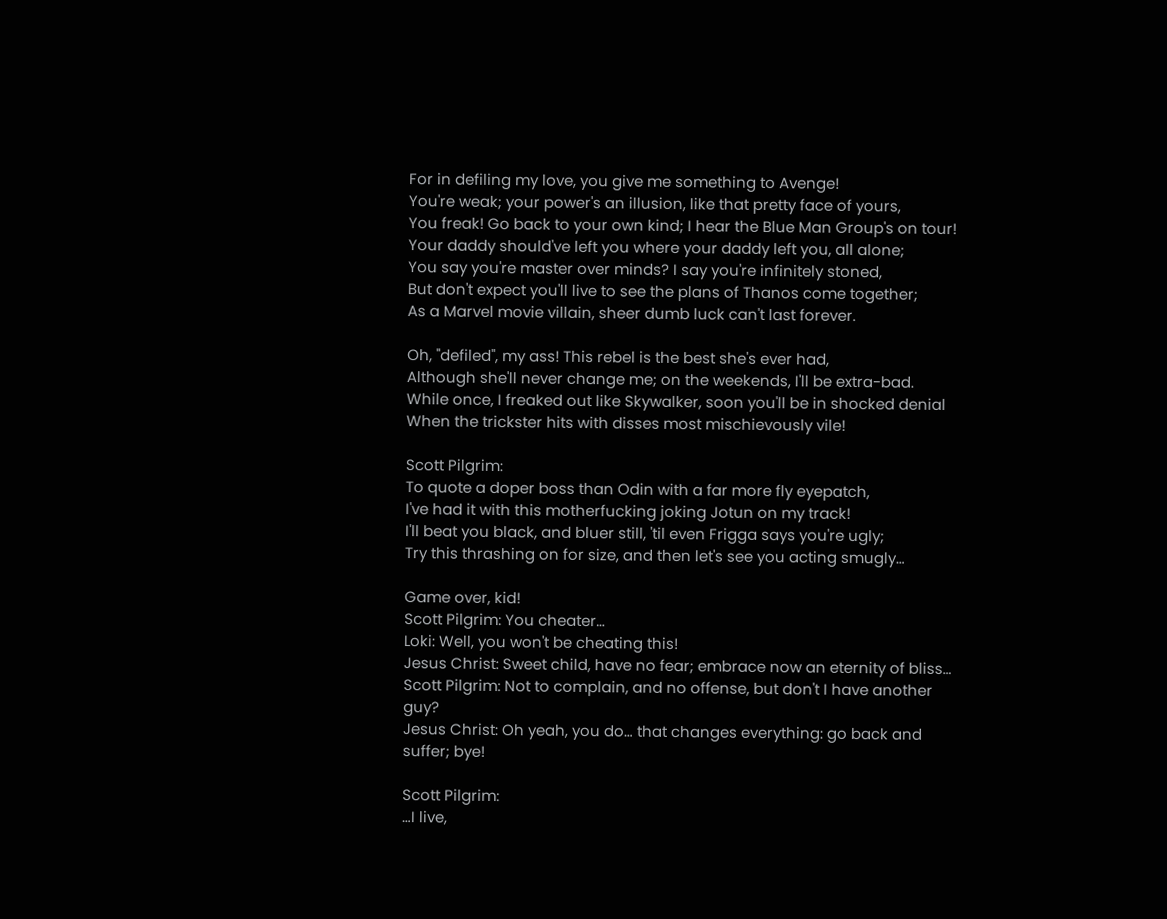For in defiling my love, you give me something to Avenge!
You're weak; your power's an illusion, like that pretty face of yours,
You freak! Go back to your own kind; I hear the Blue Man Group's on tour!
Your daddy should've left you where your daddy left you, all alone;
You say you're master over minds? I say you're infinitely stoned,
But don't expect you'll live to see the plans of Thanos come together;
As a Marvel movie villain, sheer dumb luck can't last forever.

Oh, "defiled", my ass! This rebel is the best she's ever had,
Although she'll never change me; on the weekends, I'll be extra-bad.
While once, I freaked out like Skywalker, soon you'll be in shocked denial
When the trickster hits with disses most mischievously vile!

Scott Pilgrim:
To quote a doper boss than Odin with a far more fly eyepatch,
I've had it with this motherfucking joking Jotun on my track!
I'll beat you black, and bluer still, 'til even Frigga says you're ugly;
Try this thrashing on for size, and then let's see you acting smugly…

Game over, kid!
Scott Pilgrim: You cheater…
Loki: Well, you won't be cheating this!
Jesus Christ: Sweet child, have no fear; embrace now an eternity of bliss…
Scott Pilgrim: Not to complain, and no offense, but don't I have another guy?
Jesus Christ: Oh yeah, you do… that changes everything: go back and suffer; bye!

Scott Pilgrim:
…I live,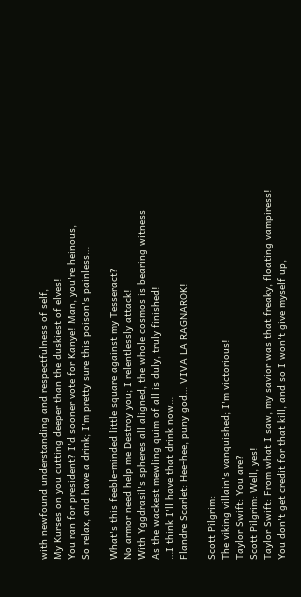with newfound understanding and respectfulness of self,
My Kurses on you cutting deeper than the duskiest of elves!
You ran for president? I'd sooner vote for Kanye! Man, you're heinous,
So relax, and have a drink; I'm pretty sure this poison's painless…

What's this feeble-minded little square against my Tesseract?
No armor need help me Destroy you; I relentlessly attack!
With Yggdrasil's spheres all aligned, the whole cosmos is bearing witness
As the wackest mewling quim of all is duly, truly finished!
…I think I'll have that drink now…
Flandre Scarlet: Hee-hee, puny god… VIVA LA RAGNAROK!

Scott Pilgrim:
The viking villain's vanquished; I'm victorious!
Taylor Swift: You are?
Scott Pilgrim: Well, yes!
Taylor Swift: From what I saw, my savior was that freaky, floating vampiress!
You don't get credit for that kill, and so I won't give myself up,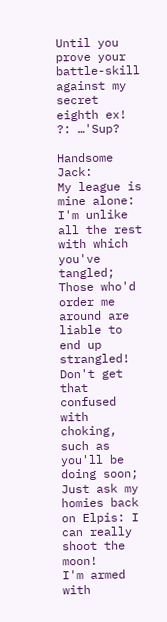Until you prove your battle-skill against my secret eighth ex!
?: …'Sup?

Handsome Jack:
My league is mine alone: I'm unlike all the rest with which you've tangled;
Those who'd order me around are liable to end up strangled!
Don't get that confused with choking, such as you'll be doing soon;
Just ask my homies back on Elpis: I can really shoot the moon!
I'm armed with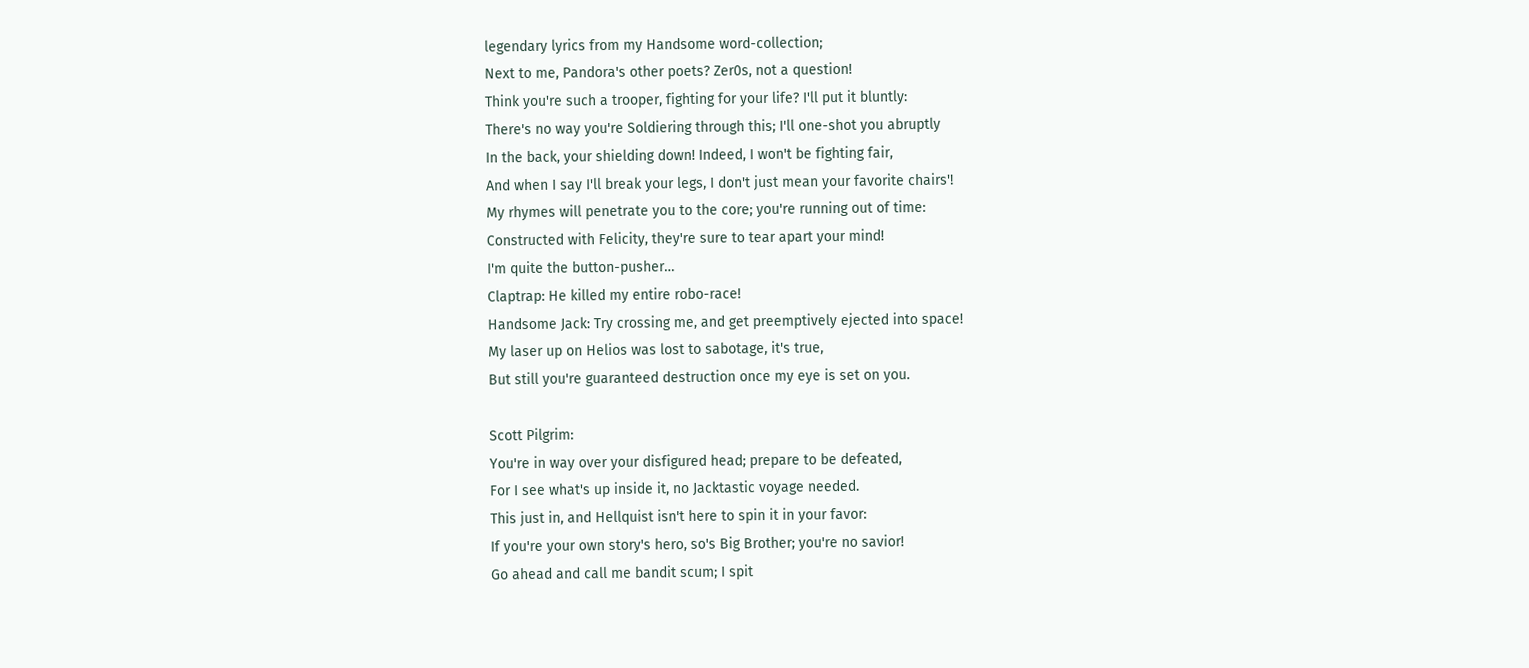legendary lyrics from my Handsome word-collection;
Next to me, Pandora's other poets? Zer0s, not a question!
Think you're such a trooper, fighting for your life? I'll put it bluntly:
There's no way you're Soldiering through this; I'll one-shot you abruptly
In the back, your shielding down! Indeed, I won't be fighting fair,
And when I say I'll break your legs, I don't just mean your favorite chairs'!
My rhymes will penetrate you to the core; you're running out of time:
Constructed with Felicity, they're sure to tear apart your mind!
I'm quite the button-pusher…
Claptrap: He killed my entire robo-race!
Handsome Jack: Try crossing me, and get preemptively ejected into space!
My laser up on Helios was lost to sabotage, it's true,
But still you're guaranteed destruction once my eye is set on you.

Scott Pilgrim:
You're in way over your disfigured head; prepare to be defeated,
For I see what's up inside it, no Jacktastic voyage needed.
This just in, and Hellquist isn't here to spin it in your favor:
If you're your own story's hero, so's Big Brother; you're no savior!
Go ahead and call me bandit scum; I spit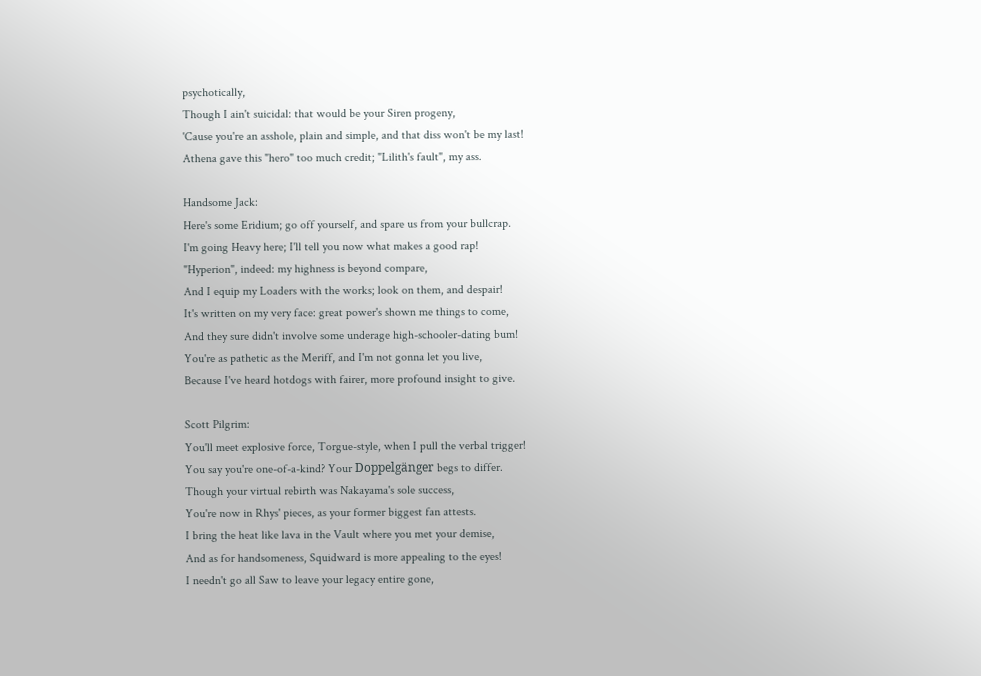psychotically,
Though I ain't suicidal: that would be your Siren progeny,
'Cause you're an asshole, plain and simple, and that diss won't be my last!
Athena gave this "hero" too much credit; "Lilith's fault", my ass.

Handsome Jack:
Here's some Eridium; go off yourself, and spare us from your bullcrap.
I'm going Heavy here; I'll tell you now what makes a good rap!
"Hyperion", indeed: my highness is beyond compare,
And I equip my Loaders with the works; look on them, and despair!
It's written on my very face: great power's shown me things to come,
And they sure didn't involve some underage high-schooler-dating bum!
You're as pathetic as the Meriff, and I'm not gonna let you live,
Because I've heard hotdogs with fairer, more profound insight to give.

Scott Pilgrim:
You'll meet explosive force, Torgue-style, when I pull the verbal trigger!
You say you're one-of-a-kind? Your Doppelgänger begs to differ.
Though your virtual rebirth was Nakayama's sole success,
You're now in Rhys' pieces, as your former biggest fan attests.
I bring the heat like lava in the Vault where you met your demise,
And as for handsomeness, Squidward is more appealing to the eyes!
I needn't go all Saw to leave your legacy entire gone,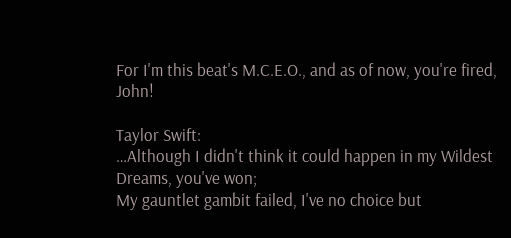For I'm this beat's M.C.E.O., and as of now, you're fired, John!

Taylor Swift:
…Although I didn't think it could happen in my Wildest Dreams, you've won;
My gauntlet gambit failed, I've no choice but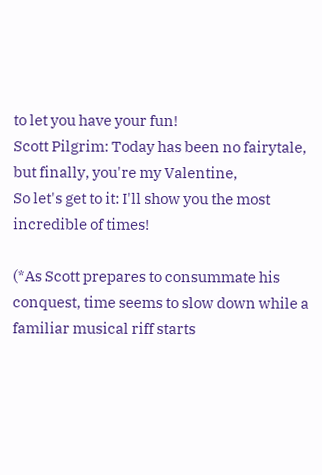to let you have your fun!
Scott Pilgrim: Today has been no fairytale, but finally, you're my Valentine,
So let's get to it: I'll show you the most incredible of times!

(*As Scott prepares to consummate his conquest, time seems to slow down while a familiar musical riff starts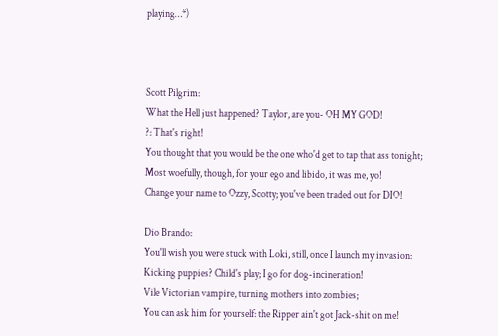playing…*)



Scott Pilgrim:
What the Hell just happened? Taylor, are you- OH MY GOD!
?: That's right!
You thought that you would be the one who'd get to tap that ass tonight;
Most woefully, though, for your ego and libido, it was me, yo!
Change your name to Ozzy, Scotty; you've been traded out for DIO!

Dio Brando:
You'll wish you were stuck with Loki, still, once I launch my invasion:
Kicking puppies? Child's play; I go for dog-incineration!
Vile Victorian vampire, turning mothers into zombies;
You can ask him for yourself: the Ripper ain't got Jack-shit on me!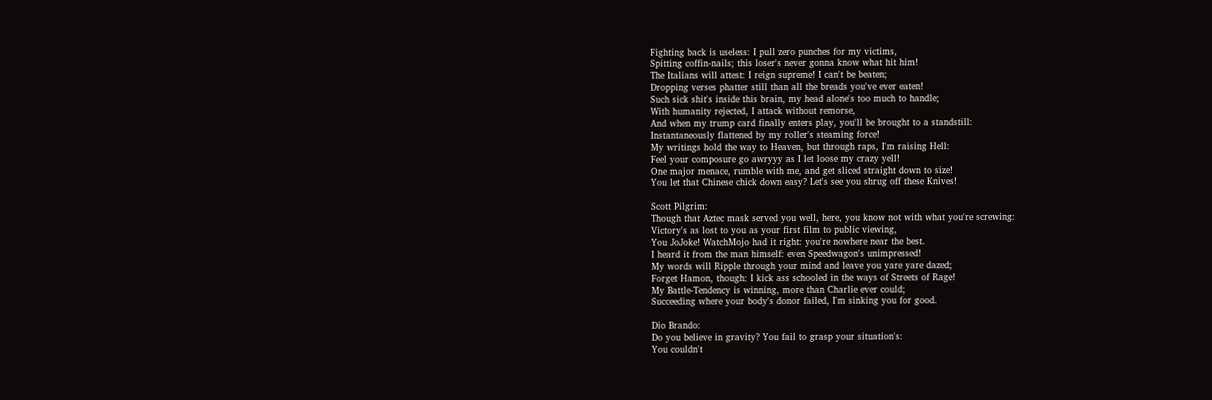Fighting back is useless: I pull zero punches for my victims,
Spitting coffin-nails; this loser's never gonna know what hit him!
The Italians will attest: I reign supreme! I can't be beaten;
Dropping verses phatter still than all the breads you've ever eaten!
Such sick shit's inside this brain, my head alone's too much to handle;
With humanity rejected, I attack without remorse,
And when my trump card finally enters play, you'll be brought to a standstill:
Instantaneously flattened by my roller's steaming force!
My writings hold the way to Heaven, but through raps, I'm raising Hell:
Feel your composure go awryyy as I let loose my crazy yell!
One major menace, rumble with me, and get sliced straight down to size!
You let that Chinese chick down easy? Let's see you shrug off these Knives!

Scott Pilgrim:
Though that Aztec mask served you well, here, you know not with what you're screwing:
Victory's as lost to you as your first film to public viewing,
You JoJoke! WatchMojo had it right: you're nowhere near the best.
I heard it from the man himself: even Speedwagon's unimpressed!
My words will Ripple through your mind and leave you yare yare dazed;
Forget Hamon, though: I kick ass schooled in the ways of Streets of Rage!
My Battle-Tendency is winning, more than Charlie ever could;
Succeeding where your body's donor failed, I'm sinking you for good.

Dio Brando:
Do you believe in gravity? You fail to grasp your situation's:
You couldn't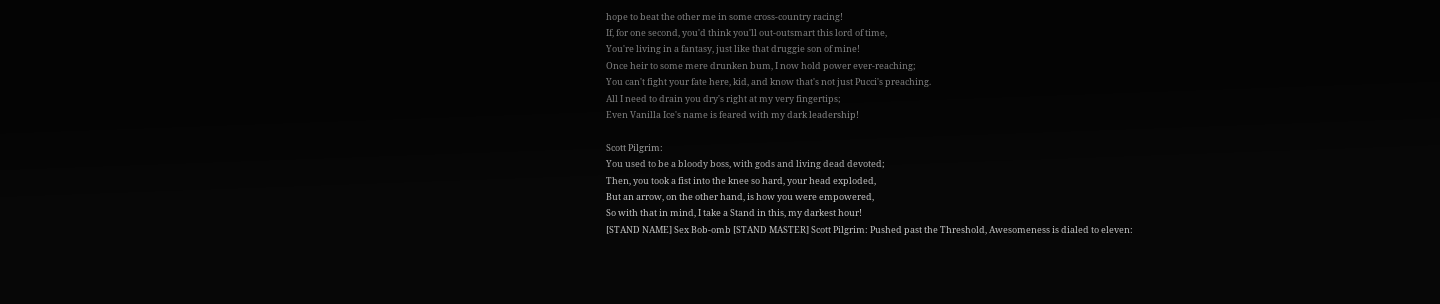hope to beat the other me in some cross-country racing!
If, for one second, you'd think you'll out-outsmart this lord of time,
You're living in a fantasy, just like that druggie son of mine!
Once heir to some mere drunken bum, I now hold power ever-reaching;
You can't fight your fate here, kid, and know that's not just Pucci's preaching.
All I need to drain you dry's right at my very fingertips;
Even Vanilla Ice's name is feared with my dark leadership!

Scott Pilgrim:
You used to be a bloody boss, with gods and living dead devoted;
Then, you took a fist into the knee so hard, your head exploded,
But an arrow, on the other hand, is how you were empowered,
So with that in mind, I take a Stand in this, my darkest hour!
[STAND NAME] Sex Bob-omb [STAND MASTER] Scott Pilgrim: Pushed past the Threshold, Awesomeness is dialed to eleven: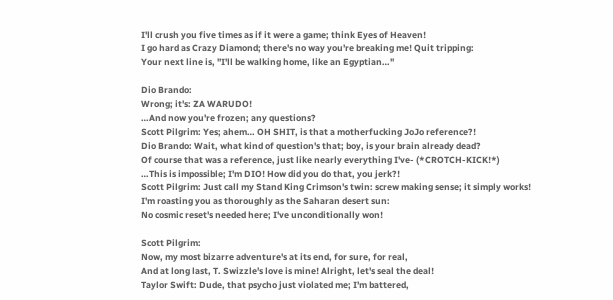I'll crush you five times as if it were a game; think Eyes of Heaven!
I go hard as Crazy Diamond; there's no way you're breaking me! Quit tripping:
Your next line is, "I'll be walking home, like an Egyptian…"

Dio Brando:
Wrong; it's: ZA WARUDO!
…And now you're frozen; any questions?
Scott Pilgrim: Yes; ahem… OH SHIT, is that a motherfucking JoJo reference?!
Dio Brando: Wait, what kind of question's that; boy, is your brain already dead?
Of course that was a reference, just like nearly everything I've- (*CROTCH-KICK!*)
…This is impossible; I'm DIO! How did you do that, you jerk?!
Scott Pilgrim: Just call my Stand King Crimson's twin: screw making sense; it simply works!
I'm roasting you as thoroughly as the Saharan desert sun:
No cosmic reset's needed here; I've unconditionally won!

Scott Pilgrim:
Now, my most bizarre adventure's at its end, for sure, for real,
And at long last, T. Swizzle's love is mine! Alright, let's seal the deal!
Taylor Swift: Dude, that psycho just violated me; I'm battered,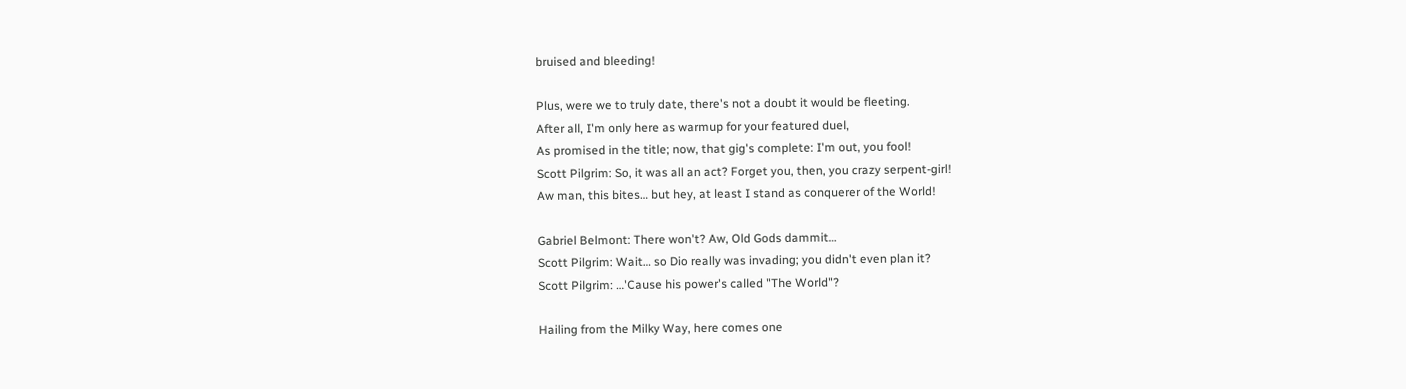bruised and bleeding!

Plus, were we to truly date, there's not a doubt it would be fleeting.
After all, I'm only here as warmup for your featured duel,
As promised in the title; now, that gig's complete: I'm out, you fool!
Scott Pilgrim: So, it was all an act? Forget you, then, you crazy serpent-girl!
Aw man, this bites… but hey, at least I stand as conquerer of the World!

Gabriel Belmont: There won't? Aw, Old Gods dammit…
Scott Pilgrim: Wait… so Dio really was invading; you didn't even plan it?
Scott Pilgrim: …'Cause his power's called "The World"?

Hailing from the Milky Way, here comes one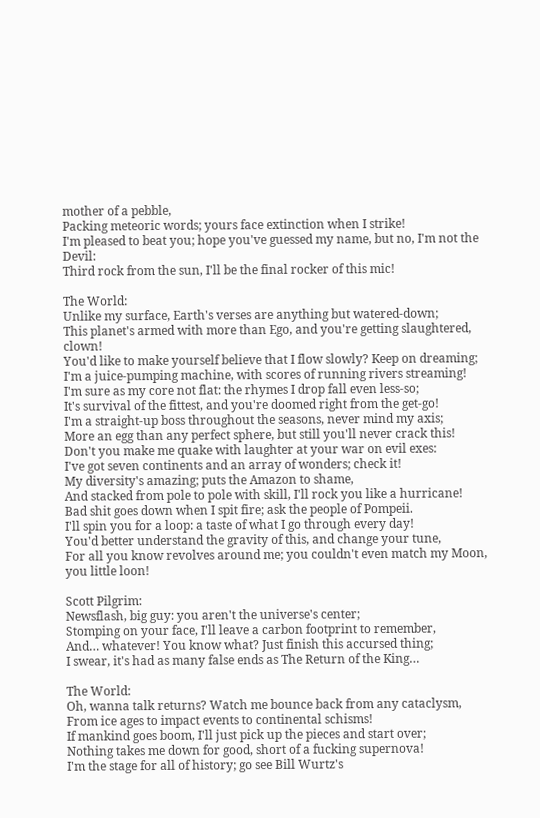mother of a pebble,
Packing meteoric words; yours face extinction when I strike!
I'm pleased to beat you; hope you've guessed my name, but no, I'm not the Devil:
Third rock from the sun, I'll be the final rocker of this mic!

The World:
Unlike my surface, Earth's verses are anything but watered-down;
This planet's armed with more than Ego, and you're getting slaughtered, clown!
You'd like to make yourself believe that I flow slowly? Keep on dreaming;
I'm a juice-pumping machine, with scores of running rivers streaming!
I'm sure as my core not flat: the rhymes I drop fall even less-so;
It's survival of the fittest, and you're doomed right from the get-go!
I'm a straight-up boss throughout the seasons, never mind my axis;
More an egg than any perfect sphere, but still you'll never crack this!
Don't you make me quake with laughter at your war on evil exes:
I've got seven continents and an array of wonders; check it!
My diversity's amazing; puts the Amazon to shame,
And stacked from pole to pole with skill, I'll rock you like a hurricane!
Bad shit goes down when I spit fire; ask the people of Pompeii.
I'll spin you for a loop: a taste of what I go through every day!
You'd better understand the gravity of this, and change your tune,
For all you know revolves around me; you couldn't even match my Moon, you little loon!

Scott Pilgrim:
Newsflash, big guy: you aren't the universe's center;
Stomping on your face, I'll leave a carbon footprint to remember,
And… whatever! You know what? Just finish this accursed thing;
I swear, it's had as many false ends as The Return of the King…

The World:
Oh, wanna talk returns? Watch me bounce back from any cataclysm,
From ice ages to impact events to continental schisms!
If mankind goes boom, I'll just pick up the pieces and start over;
Nothing takes me down for good, short of a fucking supernova!
I'm the stage for all of history; go see Bill Wurtz's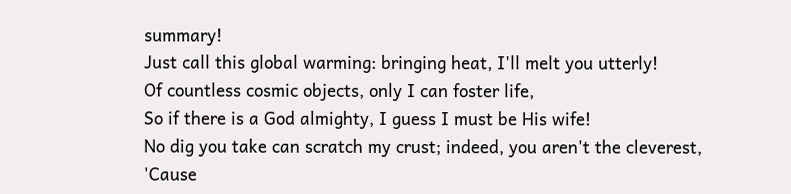summary!
Just call this global warming: bringing heat, I'll melt you utterly!
Of countless cosmic objects, only I can foster life,
So if there is a God almighty, I guess I must be His wife!
No dig you take can scratch my crust; indeed, you aren't the cleverest,
'Cause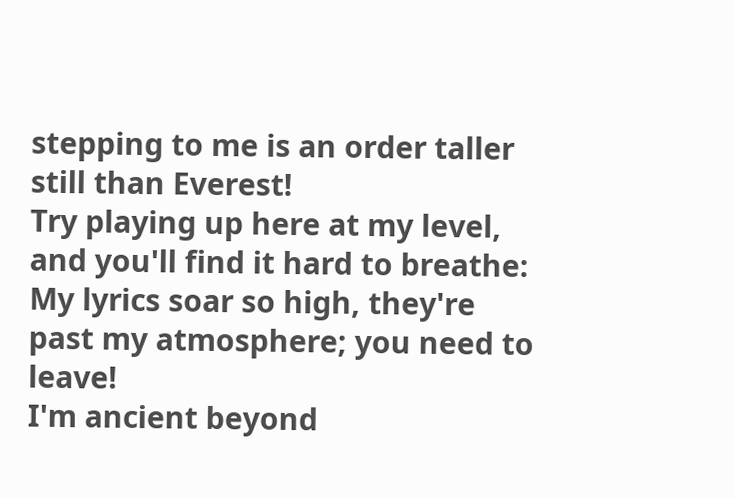stepping to me is an order taller still than Everest!
Try playing up here at my level, and you'll find it hard to breathe:
My lyrics soar so high, they're past my atmosphere; you need to leave!
I'm ancient beyond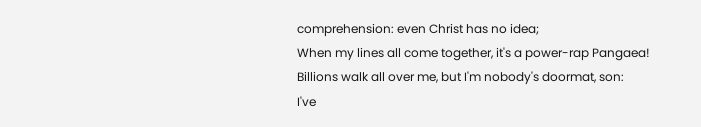comprehension: even Christ has no idea;
When my lines all come together, it's a power-rap Pangaea!
Billions walk all over me, but I'm nobody's doormat, son:
I've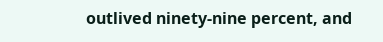outlived ninety-nine percent, and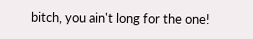bitch, you ain't long for the one!